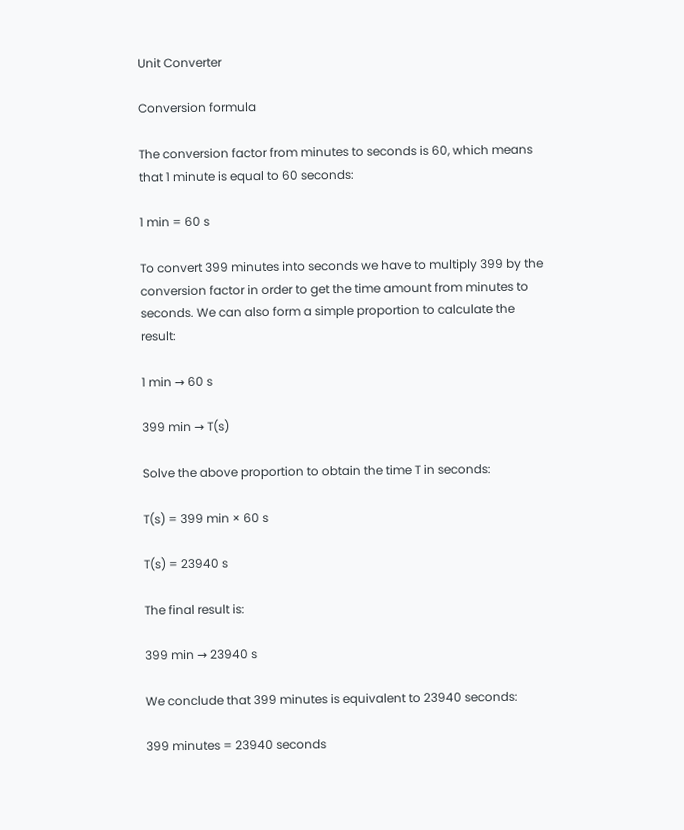Unit Converter

Conversion formula

The conversion factor from minutes to seconds is 60, which means that 1 minute is equal to 60 seconds:

1 min = 60 s

To convert 399 minutes into seconds we have to multiply 399 by the conversion factor in order to get the time amount from minutes to seconds. We can also form a simple proportion to calculate the result:

1 min → 60 s

399 min → T(s)

Solve the above proportion to obtain the time T in seconds:

T(s) = 399 min × 60 s

T(s) = 23940 s

The final result is:

399 min → 23940 s

We conclude that 399 minutes is equivalent to 23940 seconds:

399 minutes = 23940 seconds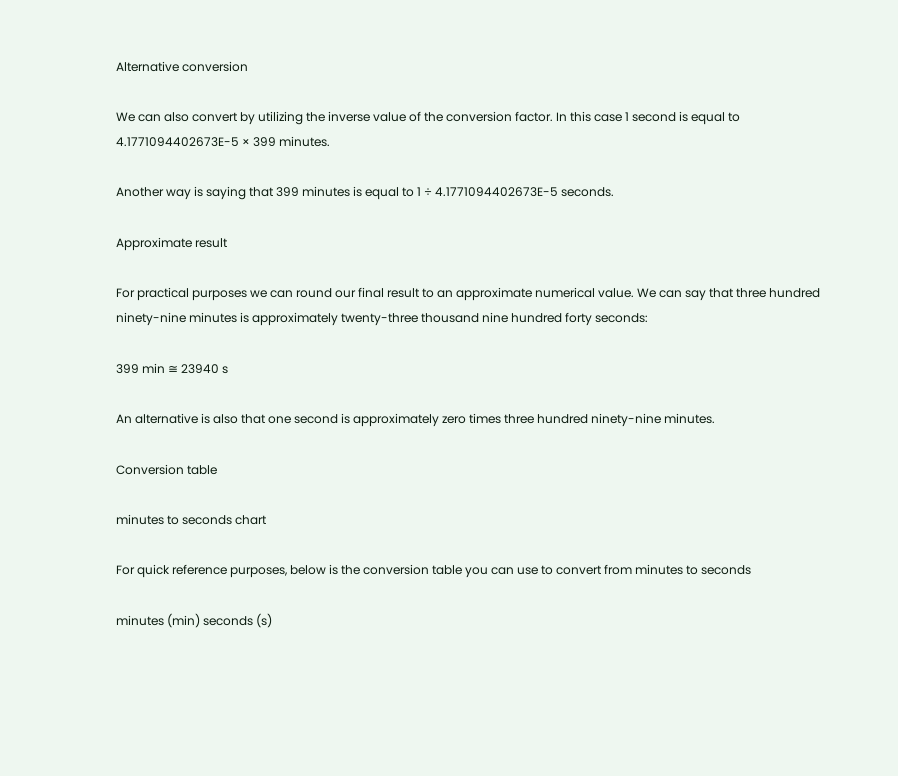Alternative conversion

We can also convert by utilizing the inverse value of the conversion factor. In this case 1 second is equal to 4.1771094402673E-5 × 399 minutes.

Another way is saying that 399 minutes is equal to 1 ÷ 4.1771094402673E-5 seconds.

Approximate result

For practical purposes we can round our final result to an approximate numerical value. We can say that three hundred ninety-nine minutes is approximately twenty-three thousand nine hundred forty seconds:

399 min ≅ 23940 s

An alternative is also that one second is approximately zero times three hundred ninety-nine minutes.

Conversion table

minutes to seconds chart

For quick reference purposes, below is the conversion table you can use to convert from minutes to seconds

minutes (min) seconds (s)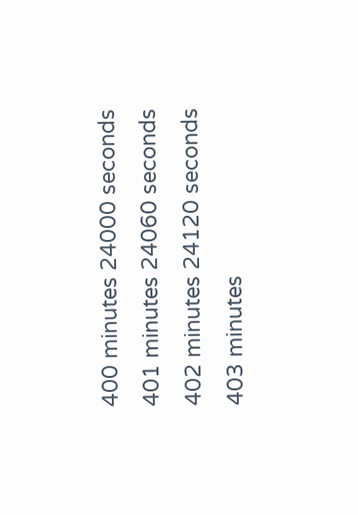400 minutes 24000 seconds
401 minutes 24060 seconds
402 minutes 24120 seconds
403 minutes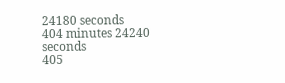24180 seconds
404 minutes 24240 seconds
405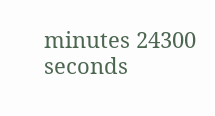minutes 24300 seconds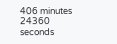406 minutes 24360 seconds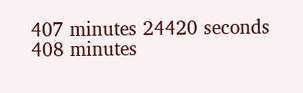407 minutes 24420 seconds
408 minutes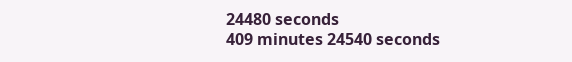24480 seconds
409 minutes 24540 seconds